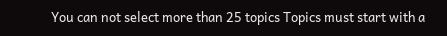You can not select more than 25 topics Topics must start with a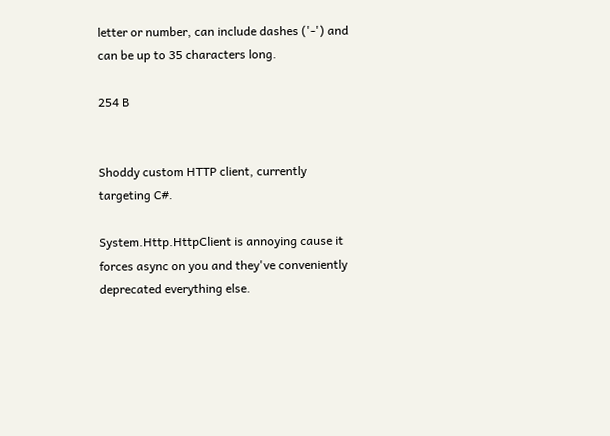letter or number, can include dashes ('-') and can be up to 35 characters long.

254 B


Shoddy custom HTTP client, currently targeting C#.

System.Http.HttpClient is annoying cause it forces async on you and they've conveniently deprecated everything else.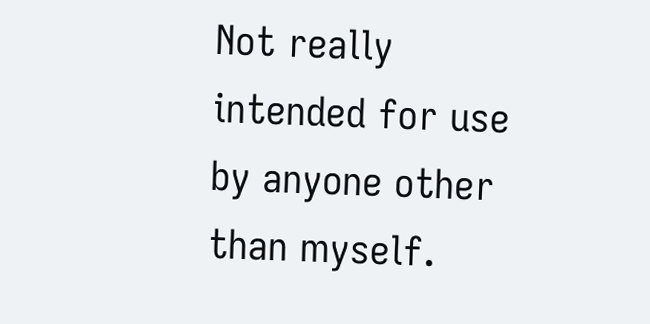Not really intended for use by anyone other than myself.